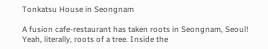Tonkatsu House in Seongnam

A fusion cafe-restaurant has taken roots in Seongnam, Seoul! Yeah, literally, roots of a tree. Inside the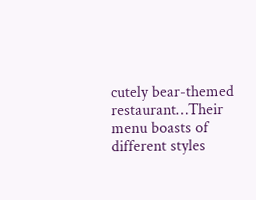cutely bear-themed restaurant…Their menu boasts of different styles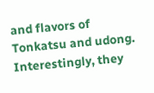and flavors of Tonkatsu and udong. Interestingly, they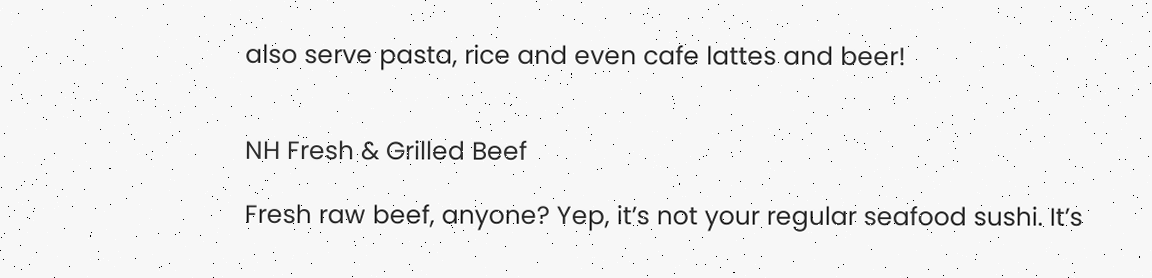also serve pasta, rice and even cafe lattes and beer!


NH Fresh & Grilled Beef

Fresh raw beef, anyone? Yep, it’s not your regular seafood sushi. It’s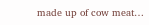made up of cow meat…